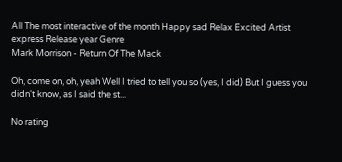All The most interactive of the month Happy sad Relax Excited Artist express Release year Genre
Mark Morrison - Return Of The Mack

Oh, come on, oh, yeah Well I tried to tell you so (yes, I did) But I guess you didn't know, as I said the st...

No rating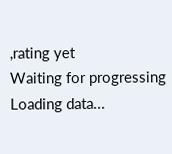,rating yet
Waiting for progressing
Loading data...